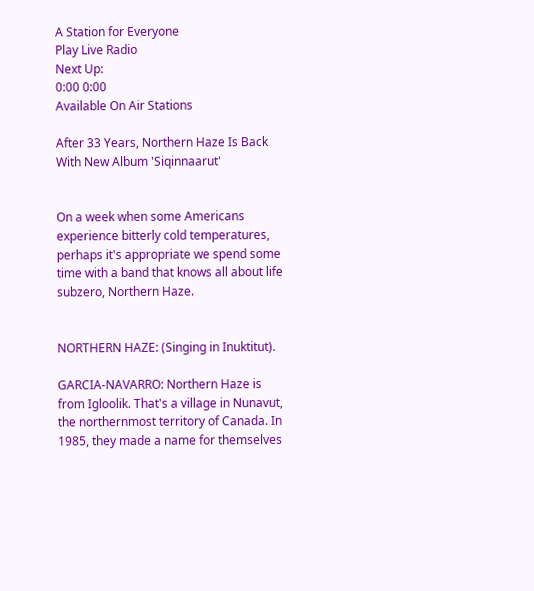A Station for Everyone
Play Live Radio
Next Up:
0:00 0:00
Available On Air Stations

After 33 Years, Northern Haze Is Back With New Album 'Siqinnaarut'


On a week when some Americans experience bitterly cold temperatures, perhaps it's appropriate we spend some time with a band that knows all about life subzero, Northern Haze.


NORTHERN HAZE: (Singing in Inuktitut).

GARCIA-NAVARRO: Northern Haze is from Igloolik. That's a village in Nunavut, the northernmost territory of Canada. In 1985, they made a name for themselves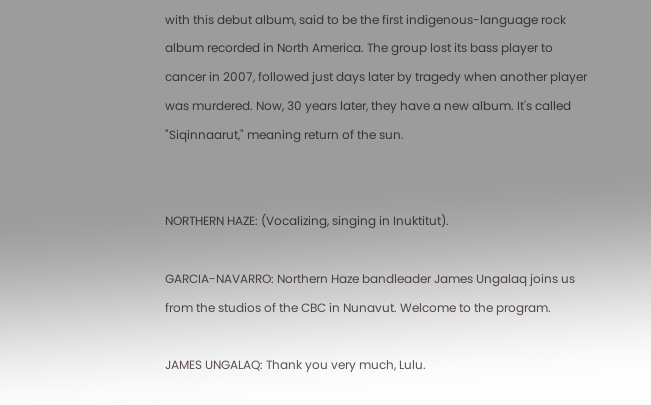with this debut album, said to be the first indigenous-language rock album recorded in North America. The group lost its bass player to cancer in 2007, followed just days later by tragedy when another player was murdered. Now, 30 years later, they have a new album. It's called "Siqinnaarut," meaning return of the sun.


NORTHERN HAZE: (Vocalizing, singing in Inuktitut).

GARCIA-NAVARRO: Northern Haze bandleader James Ungalaq joins us from the studios of the CBC in Nunavut. Welcome to the program.

JAMES UNGALAQ: Thank you very much, Lulu.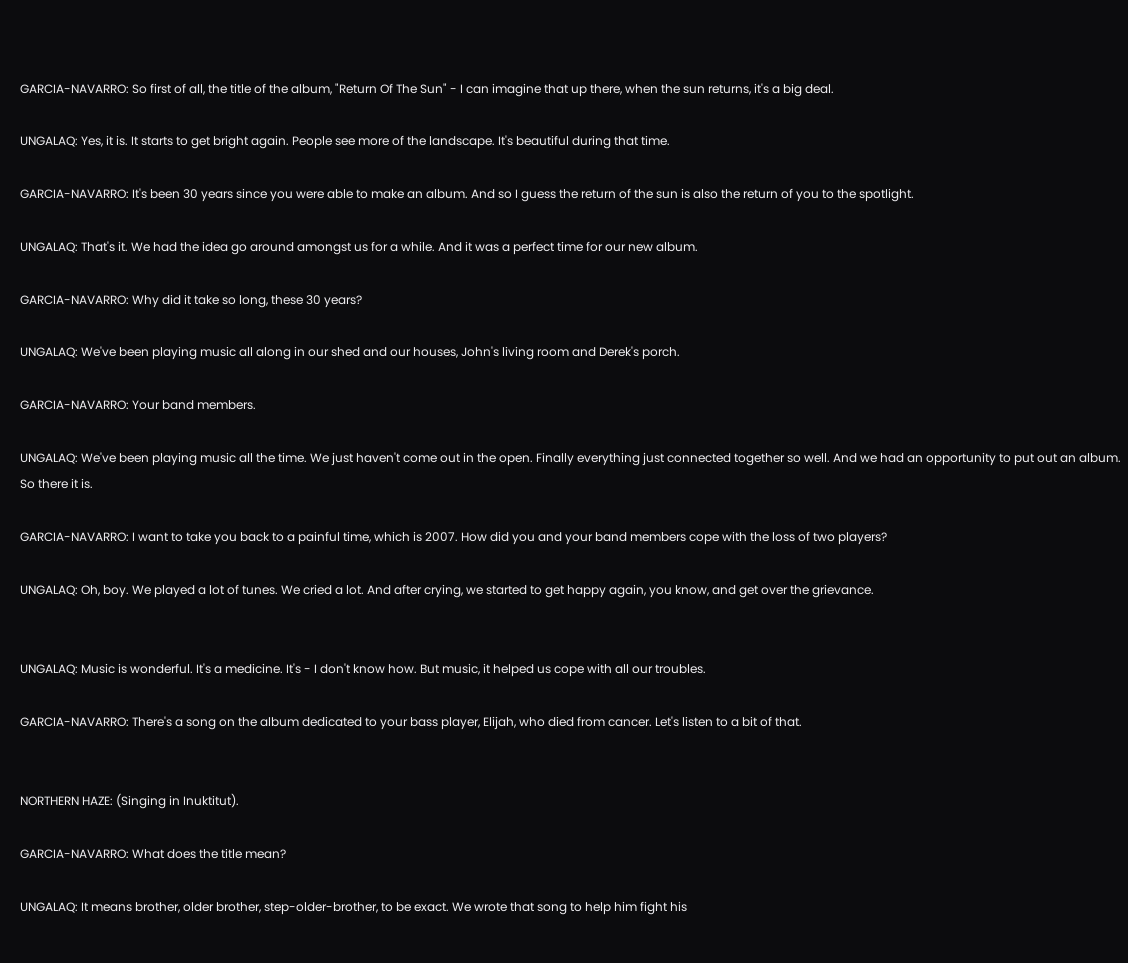GARCIA-NAVARRO: So first of all, the title of the album, "Return Of The Sun" - I can imagine that up there, when the sun returns, it's a big deal.

UNGALAQ: Yes, it is. It starts to get bright again. People see more of the landscape. It's beautiful during that time.

GARCIA-NAVARRO: It's been 30 years since you were able to make an album. And so I guess the return of the sun is also the return of you to the spotlight.

UNGALAQ: That's it. We had the idea go around amongst us for a while. And it was a perfect time for our new album.

GARCIA-NAVARRO: Why did it take so long, these 30 years?

UNGALAQ: We've been playing music all along in our shed and our houses, John's living room and Derek's porch.

GARCIA-NAVARRO: Your band members.

UNGALAQ: We've been playing music all the time. We just haven't come out in the open. Finally everything just connected together so well. And we had an opportunity to put out an album. So there it is.

GARCIA-NAVARRO: I want to take you back to a painful time, which is 2007. How did you and your band members cope with the loss of two players?

UNGALAQ: Oh, boy. We played a lot of tunes. We cried a lot. And after crying, we started to get happy again, you know, and get over the grievance.


UNGALAQ: Music is wonderful. It's a medicine. It's - I don't know how. But music, it helped us cope with all our troubles.

GARCIA-NAVARRO: There's a song on the album dedicated to your bass player, Elijah, who died from cancer. Let's listen to a bit of that.


NORTHERN HAZE: (Singing in Inuktitut).

GARCIA-NAVARRO: What does the title mean?

UNGALAQ: It means brother, older brother, step-older-brother, to be exact. We wrote that song to help him fight his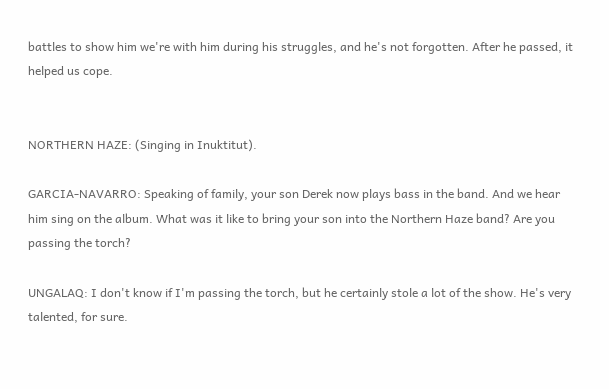battles to show him we're with him during his struggles, and he's not forgotten. After he passed, it helped us cope.


NORTHERN HAZE: (Singing in Inuktitut).

GARCIA-NAVARRO: Speaking of family, your son Derek now plays bass in the band. And we hear him sing on the album. What was it like to bring your son into the Northern Haze band? Are you passing the torch?

UNGALAQ: I don't know if I'm passing the torch, but he certainly stole a lot of the show. He's very talented, for sure.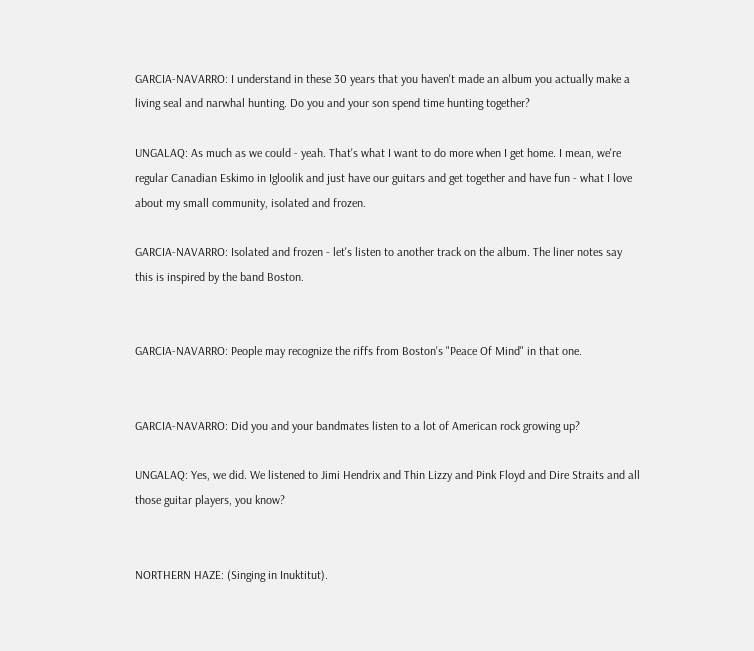GARCIA-NAVARRO: I understand in these 30 years that you haven't made an album you actually make a living seal and narwhal hunting. Do you and your son spend time hunting together?

UNGALAQ: As much as we could - yeah. That's what I want to do more when I get home. I mean, we're regular Canadian Eskimo in Igloolik and just have our guitars and get together and have fun - what I love about my small community, isolated and frozen.

GARCIA-NAVARRO: Isolated and frozen - let's listen to another track on the album. The liner notes say this is inspired by the band Boston.


GARCIA-NAVARRO: People may recognize the riffs from Boston's "Peace Of Mind" in that one.


GARCIA-NAVARRO: Did you and your bandmates listen to a lot of American rock growing up?

UNGALAQ: Yes, we did. We listened to Jimi Hendrix and Thin Lizzy and Pink Floyd and Dire Straits and all those guitar players, you know?


NORTHERN HAZE: (Singing in Inuktitut).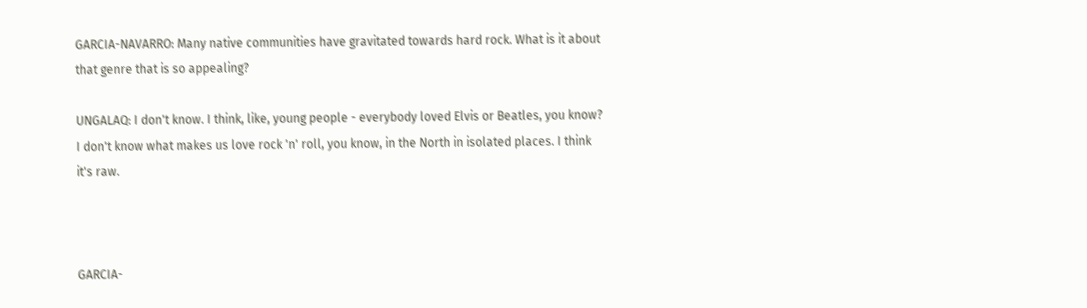GARCIA-NAVARRO: Many native communities have gravitated towards hard rock. What is it about that genre that is so appealing?

UNGALAQ: I don't know. I think, like, young people - everybody loved Elvis or Beatles, you know? I don't know what makes us love rock 'n' roll, you know, in the North in isolated places. I think it's raw.



GARCIA-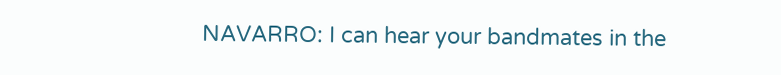NAVARRO: I can hear your bandmates in the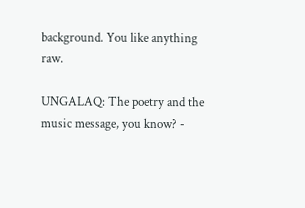background. You like anything raw.

UNGALAQ: The poetry and the music message, you know? -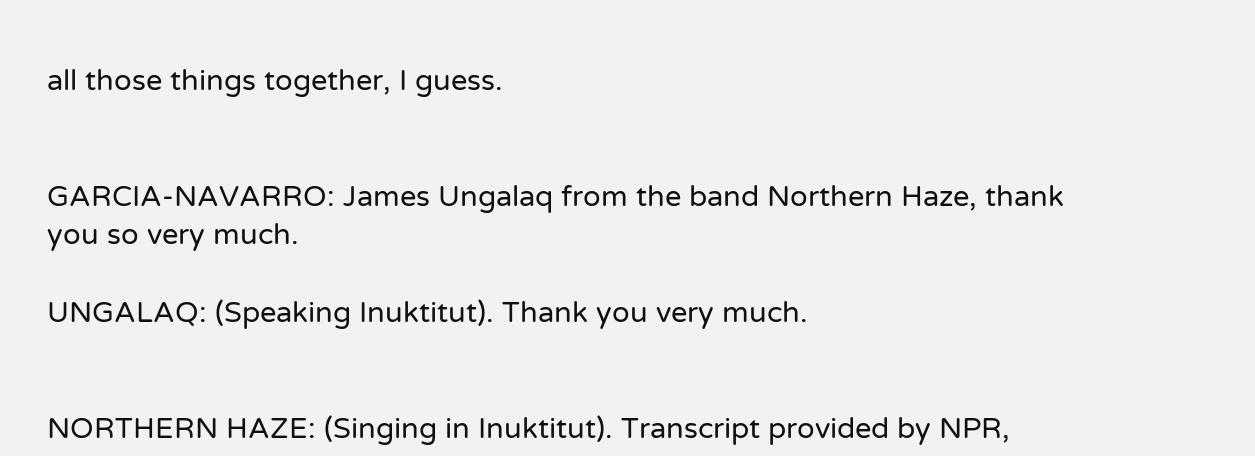all those things together, I guess.


GARCIA-NAVARRO: James Ungalaq from the band Northern Haze, thank you so very much.

UNGALAQ: (Speaking Inuktitut). Thank you very much.


NORTHERN HAZE: (Singing in Inuktitut). Transcript provided by NPR,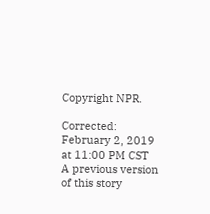Copyright NPR.

Corrected: February 2, 2019 at 11:00 PM CST
A previous version of this story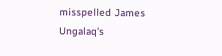misspelled James Ungalaq's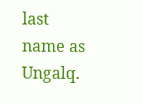last name as Ungalq.